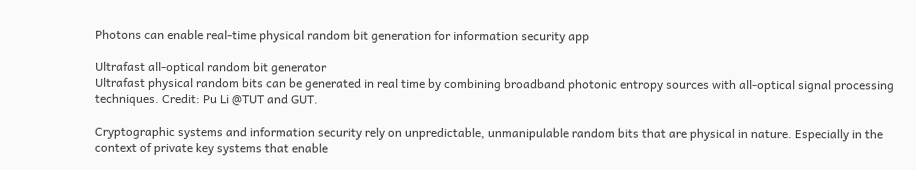Photons can enable real-time physical random bit generation for information security app

Ultrafast all-optical random bit generator
Ultrafast physical random bits can be generated in real time by combining broadband photonic entropy sources with all-optical signal processing techniques. Credit: Pu Li @TUT and GUT.

Cryptographic systems and information security rely on unpredictable, unmanipulable random bits that are physical in nature. Especially in the context of private key systems that enable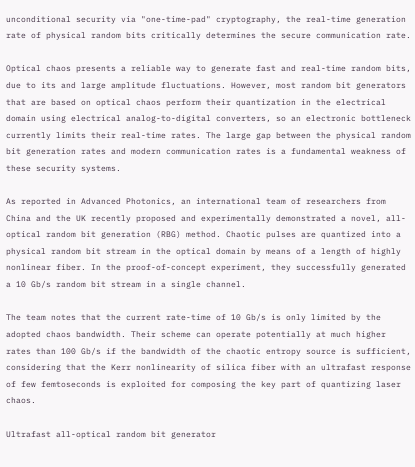unconditional security via "one-time-pad" cryptography, the real-time generation rate of physical random bits critically determines the secure communication rate.

Optical chaos presents a reliable way to generate fast and real-time random bits, due to its and large amplitude fluctuations. However, most random bit generators that are based on optical chaos perform their quantization in the electrical domain using electrical analog-to-digital converters, so an electronic bottleneck currently limits their real-time rates. The large gap between the physical random bit generation rates and modern communication rates is a fundamental weakness of these security systems.

As reported in Advanced Photonics, an international team of researchers from China and the UK recently proposed and experimentally demonstrated a novel, all-optical random bit generation (RBG) method. Chaotic pulses are quantized into a physical random bit stream in the optical domain by means of a length of highly nonlinear fiber. In the proof-of-concept experiment, they successfully generated a 10 Gb/s random bit stream in a single channel.

The team notes that the current rate-time of 10 Gb/s is only limited by the adopted chaos bandwidth. Their scheme can operate potentially at much higher rates than 100 Gb/s if the bandwidth of the chaotic entropy source is sufficient, considering that the Kerr nonlinearity of silica fiber with an ultrafast response of few femtoseconds is exploited for composing the key part of quantizing laser chaos.

Ultrafast all-optical random bit generator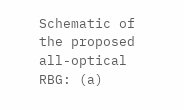Schematic of the proposed all-optical RBG: (a)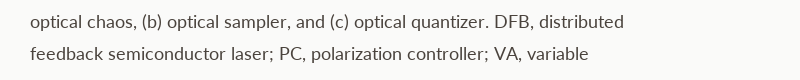optical chaos, (b) optical sampler, and (c) optical quantizer. DFB, distributed feedback semiconductor laser; PC, polarization controller; VA, variable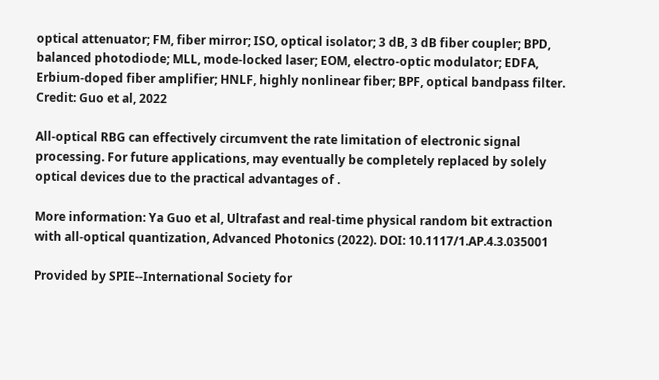optical attenuator; FM, fiber mirror; ISO, optical isolator; 3 dB, 3 dB fiber coupler; BPD, balanced photodiode; MLL, mode-locked laser; EOM, electro-optic modulator; EDFA, Erbium-doped fiber amplifier; HNLF, highly nonlinear fiber; BPF, optical bandpass filter. Credit: Guo et al, 2022

All-optical RBG can effectively circumvent the rate limitation of electronic signal processing. For future applications, may eventually be completely replaced by solely optical devices due to the practical advantages of .

More information: Ya Guo et al, Ultrafast and real-time physical random bit extraction with all-optical quantization, Advanced Photonics (2022). DOI: 10.1117/1.AP.4.3.035001

Provided by SPIE--International Society for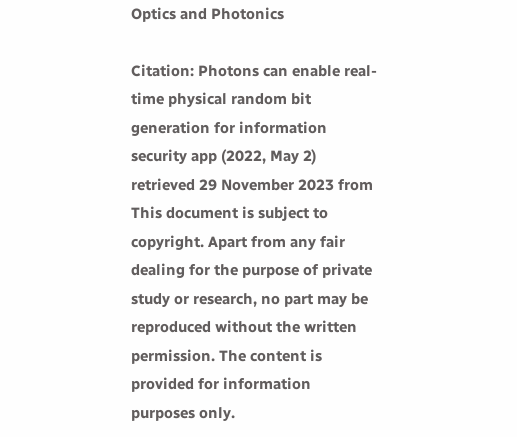Optics and Photonics

Citation: Photons can enable real-time physical random bit generation for information security app (2022, May 2) retrieved 29 November 2023 from
This document is subject to copyright. Apart from any fair dealing for the purpose of private study or research, no part may be reproduced without the written permission. The content is provided for information purposes only.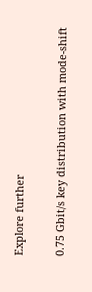Explore further

0.75 Gbit/s key distribution with mode-shift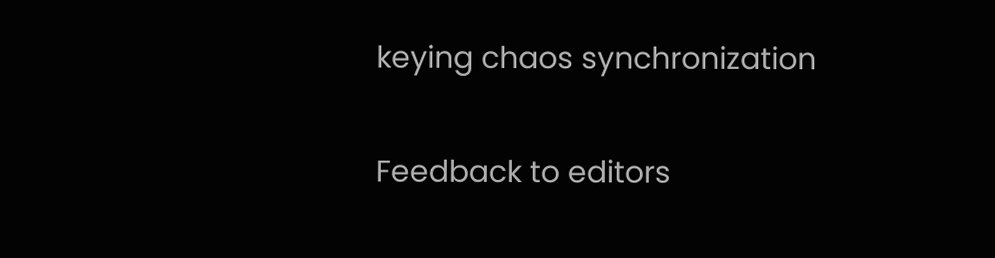keying chaos synchronization


Feedback to editors